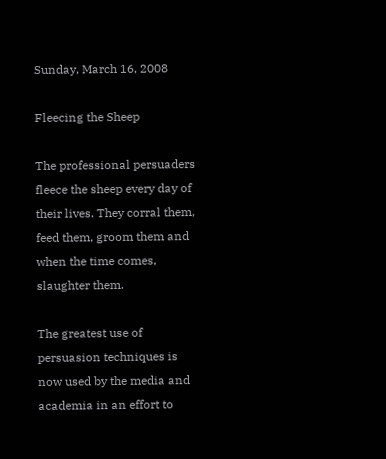Sunday, March 16, 2008

Fleecing the Sheep

The professional persuaders fleece the sheep every day of their lives. They corral them, feed them, groom them and when the time comes, slaughter them.

The greatest use of persuasion techniques is now used by the media and academia in an effort to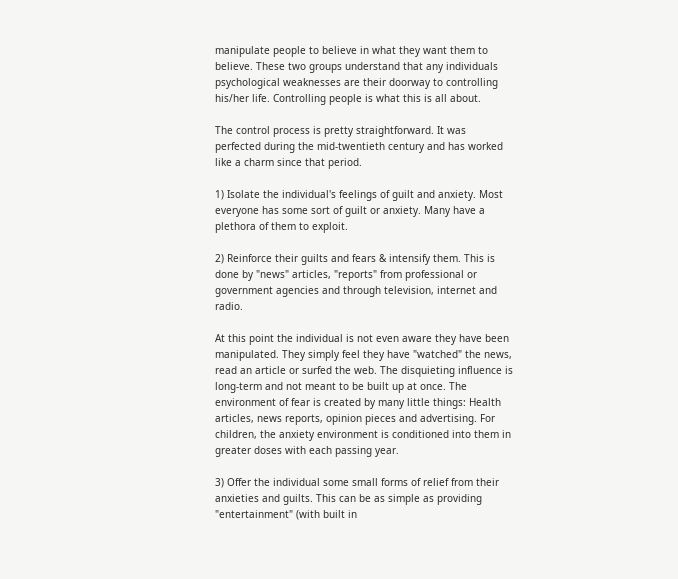manipulate people to believe in what they want them to believe. These two groups understand that any individuals psychological weaknesses are their doorway to controlling his/her life. Controlling people is what this is all about.

The control process is pretty straightforward. It was perfected during the mid-twentieth century and has worked like a charm since that period.

1) Isolate the individual's feelings of guilt and anxiety. Most everyone has some sort of guilt or anxiety. Many have a plethora of them to exploit.

2) Reinforce their guilts and fears & intensify them. This is done by "news" articles, "reports" from professional or government agencies and through television, internet and radio.

At this point the individual is not even aware they have been manipulated. They simply feel they have "watched" the news, read an article or surfed the web. The disquieting influence is long-term and not meant to be built up at once. The environment of fear is created by many little things: Health articles, news reports, opinion pieces and advertising. For children, the anxiety environment is conditioned into them in greater doses with each passing year.

3) Offer the individual some small forms of relief from their anxieties and guilts. This can be as simple as providing "entertainment" (with built in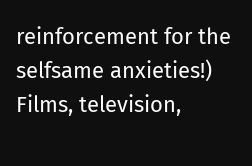reinforcement for the selfsame anxieties!) Films, television,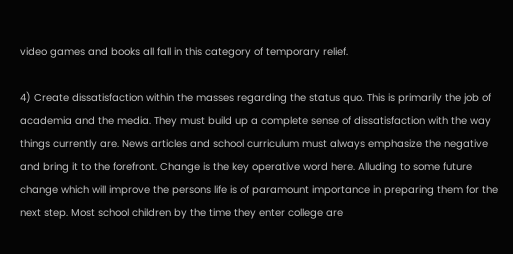video games and books all fall in this category of temporary relief.

4) Create dissatisfaction within the masses regarding the status quo. This is primarily the job of academia and the media. They must build up a complete sense of dissatisfaction with the way things currently are. News articles and school curriculum must always emphasize the negative and bring it to the forefront. Change is the key operative word here. Alluding to some future change which will improve the persons life is of paramount importance in preparing them for the next step. Most school children by the time they enter college are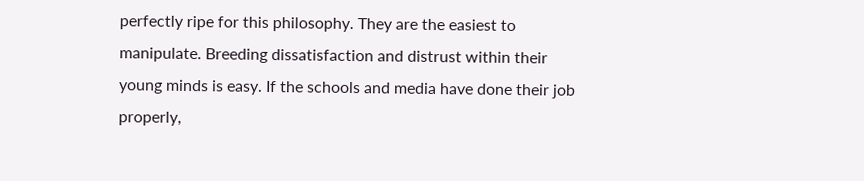perfectly ripe for this philosophy. They are the easiest to manipulate. Breeding dissatisfaction and distrust within their young minds is easy. If the schools and media have done their job properly,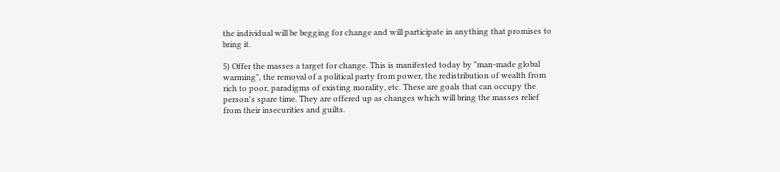the individual will be begging for change and will participate in anything that promises to bring it.

5) Offer the masses a target for change. This is manifested today by "man-made global warming", the removal of a political party from power, the redistribution of wealth from rich to poor, paradigms of existing morality, etc. These are goals that can occupy the person's spare time. They are offered up as changes which will bring the masses relief from their insecurities and guilts.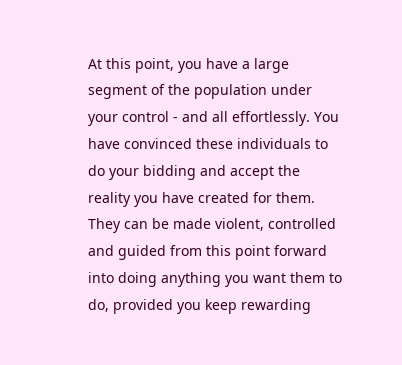At this point, you have a large segment of the population under your control - and all effortlessly. You have convinced these individuals to do your bidding and accept the reality you have created for them. They can be made violent, controlled and guided from this point forward into doing anything you want them to do, provided you keep rewarding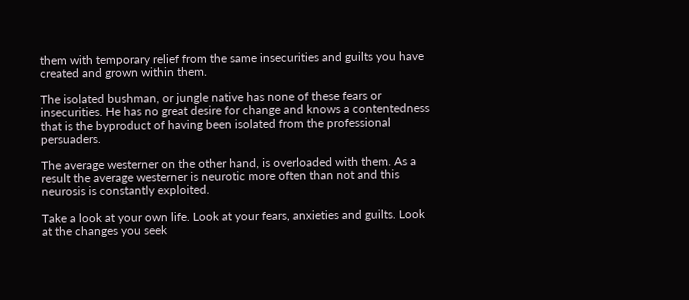them with temporary relief from the same insecurities and guilts you have created and grown within them.

The isolated bushman, or jungle native has none of these fears or insecurities. He has no great desire for change and knows a contentedness that is the byproduct of having been isolated from the professional persuaders.

The average westerner on the other hand, is overloaded with them. As a result the average westerner is neurotic more often than not and this neurosis is constantly exploited.

Take a look at your own life. Look at your fears, anxieties and guilts. Look at the changes you seek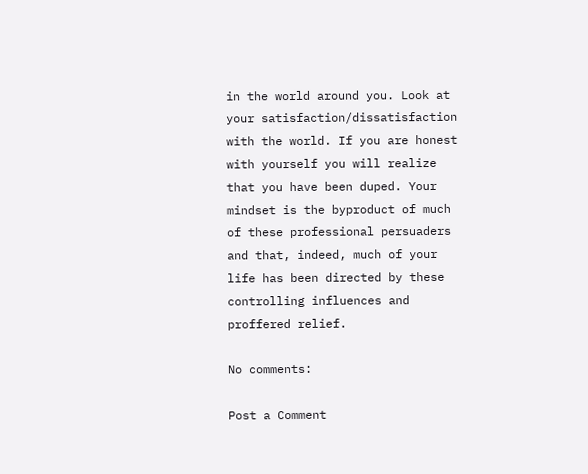in the world around you. Look at your satisfaction/dissatisfaction with the world. If you are honest with yourself you will realize that you have been duped. Your mindset is the byproduct of much of these professional persuaders and that, indeed, much of your life has been directed by these controlling influences and proffered relief.

No comments:

Post a Comment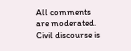All comments are moderated. Civil discourse is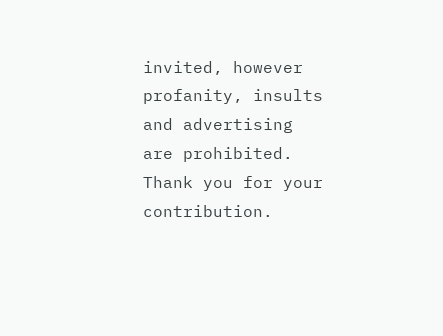invited, however profanity, insults and advertising are prohibited. Thank you for your contribution.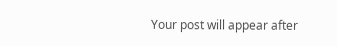Your post will appear after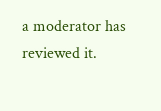a moderator has reviewed it.